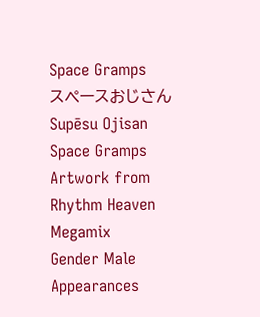Space Gramps
スペースおじさん Supēsu Ojisan
Space Gramps
Artwork from Rhythm Heaven Megamix
Gender Male
Appearances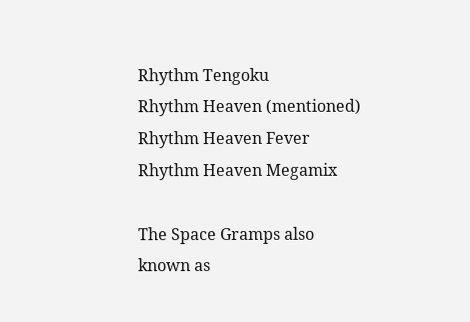Rhythm Tengoku
Rhythm Heaven (mentioned)
Rhythm Heaven Fever
Rhythm Heaven Megamix

The Space Gramps also known as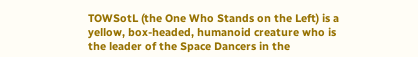TOWSotL (the One Who Stands on the Left) is a yellow, box-headed, humanoid creature who is the leader of the Space Dancers in the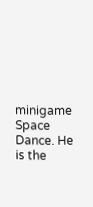minigame Space Dance. He is the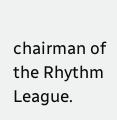chairman of the Rhythm League.